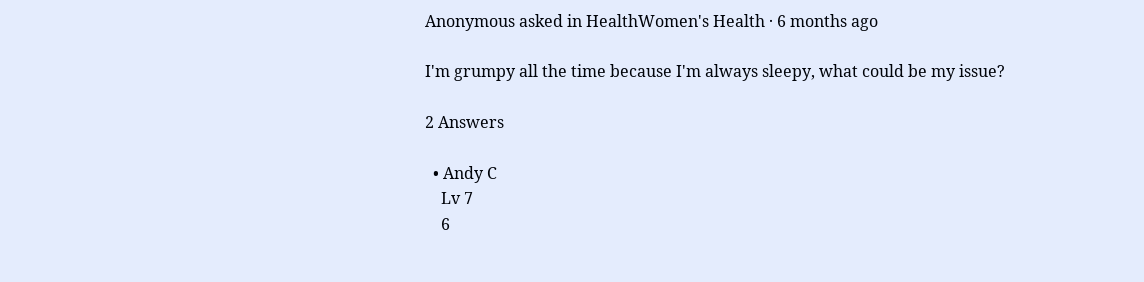Anonymous asked in HealthWomen's Health · 6 months ago

I'm grumpy all the time because I'm always sleepy, what could be my issue?

2 Answers

  • Andy C
    Lv 7
    6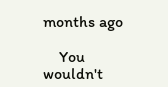months ago

    You wouldn't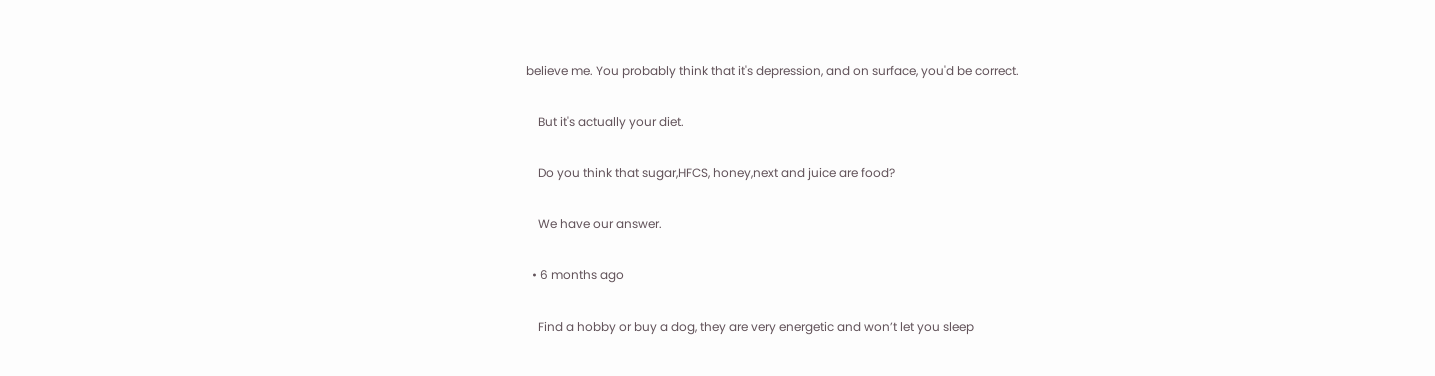believe me. You probably think that it's depression, and on surface, you'd be correct.

    But it's actually your diet.

    Do you think that sugar,HFCS, honey,next and juice are food?

    We have our answer.

  • 6 months ago

    Find a hobby or buy a dog, they are very energetic and won’t let you sleep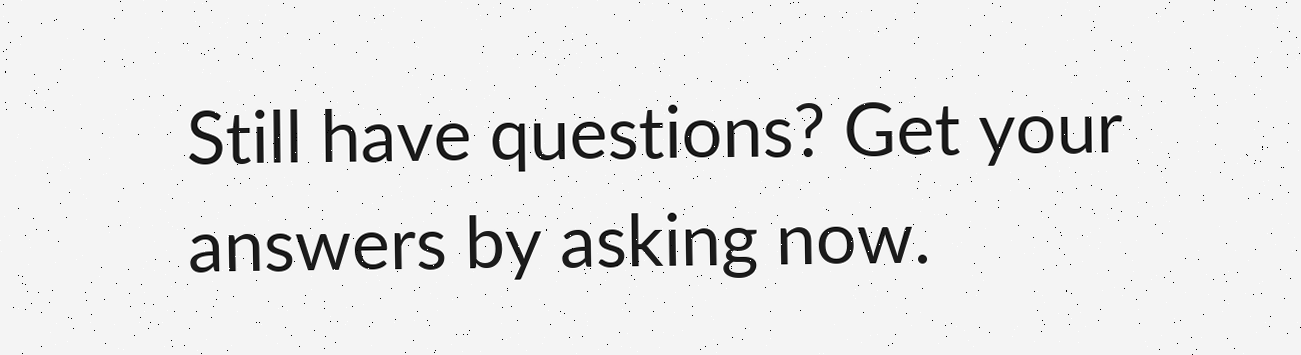Still have questions? Get your answers by asking now.